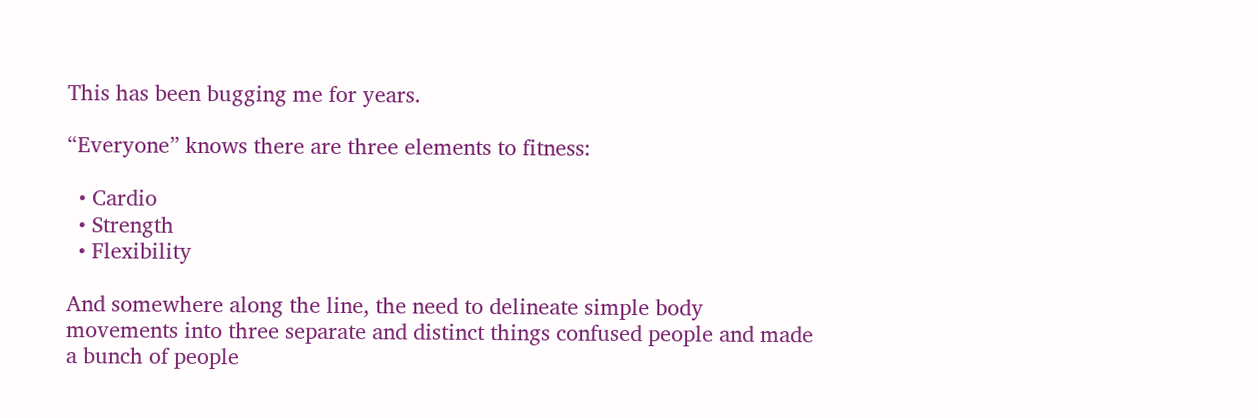This has been bugging me for years.

“Everyone” knows there are three elements to fitness:

  • Cardio
  • Strength
  • Flexibility

And somewhere along the line, the need to delineate simple body movements into three separate and distinct things confused people and made a bunch of people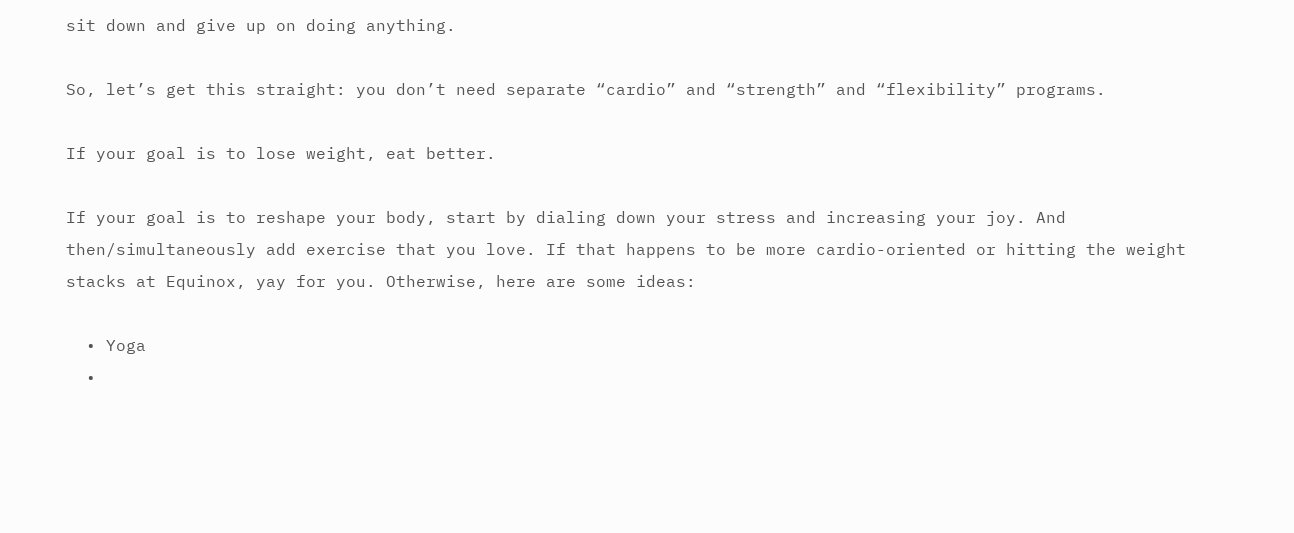sit down and give up on doing anything.

So, let’s get this straight: you don’t need separate “cardio” and “strength” and “flexibility” programs.

If your goal is to lose weight, eat better.

If your goal is to reshape your body, start by dialing down your stress and increasing your joy. And then/simultaneously add exercise that you love. If that happens to be more cardio-oriented or hitting the weight stacks at Equinox, yay for you. Otherwise, here are some ideas:

  • Yoga
  •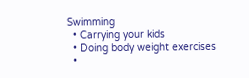Swimming
  • Carrying your kids
  • Doing body weight exercises
  •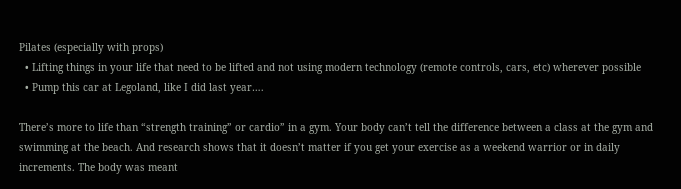Pilates (especially with props)
  • Lifting things in your life that need to be lifted and not using modern technology (remote controls, cars, etc) wherever possible
  • Pump this car at Legoland, like I did last year….

There’s more to life than “strength training” or cardio” in a gym. Your body can’t tell the difference between a class at the gym and swimming at the beach. And research shows that it doesn’t matter if you get your exercise as a weekend warrior or in daily increments. The body was meant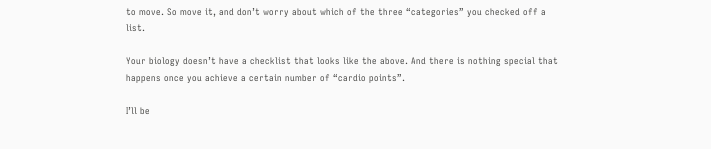to move. So move it, and don’t worry about which of the three “categories” you checked off a list.

Your biology doesn’t have a checklist that looks like the above. And there is nothing special that happens once you achieve a certain number of “cardio points”.

I’ll be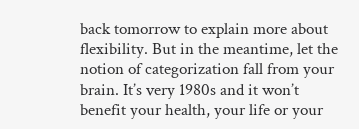back tomorrow to explain more about flexibility. But in the meantime, let the notion of categorization fall from your brain. It’s very 1980s and it won’t benefit your health, your life or your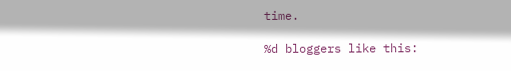time.

%d bloggers like this: